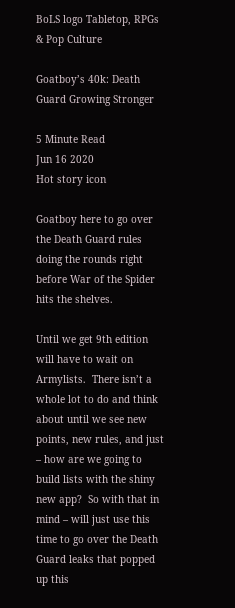BoLS logo Tabletop, RPGs & Pop Culture

Goatboy’s 40k: Death Guard Growing Stronger

5 Minute Read
Jun 16 2020
Hot story icon

Goatboy here to go over the Death Guard rules doing the rounds right before War of the Spider hits the shelves.

Until we get 9th edition will have to wait on Armylists.  There isn’t a whole lot to do and think about until we see new points, new rules, and just – how are we going to build lists with the shiny new app?  So with that in mind – will just use this time to go over the Death Guard leaks that popped up this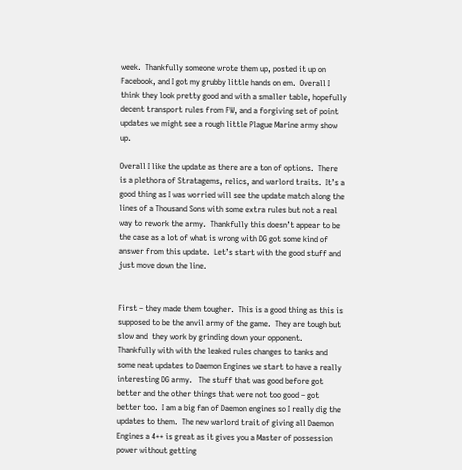week.  Thankfully someone wrote them up, posted it up on Facebook, and I got my grubby little hands on em.  Overall I think they look pretty good and with a smaller table, hopefully decent transport rules from FW, and a forgiving set of point updates we might see a rough little Plague Marine army show up.

Overall I like the update as there are a ton of options.  There is a plethora of Stratagems, relics, and warlord traits.  It’s a good thing as I was worried will see the update match along the lines of a Thousand Sons with some extra rules but not a real way to rework the army.  Thankfully this doesn’t appear to be the case as a lot of what is wrong with DG got some kind of answer from this update.  Let’s start with the good stuff and just move down the line.


First – they made them tougher.  This is a good thing as this is supposed to be the anvil army of the game.  They are tough but slow and  they work by grinding down your opponent.  Thankfully with with the leaked rules changes to tanks and some neat updates to Daemon Engines we start to have a really interesting DG army.   The stuff that was good before got better and the other things that were not too good – got better too.  I am a big fan of Daemon engines so I really dig the updates to them.  The new warlord trait of giving all Daemon Engines a 4++ is great as it gives you a Master of possession power without getting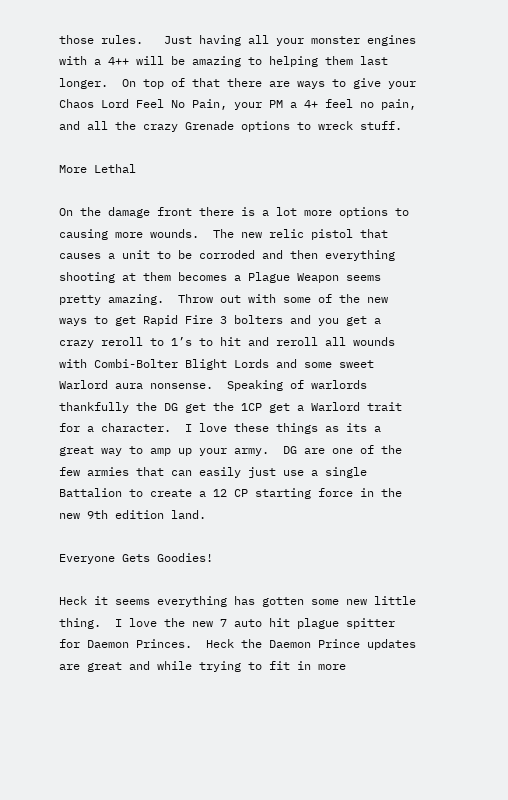those rules.   Just having all your monster engines with a 4++ will be amazing to helping them last longer.  On top of that there are ways to give your Chaos Lord Feel No Pain, your PM a 4+ feel no pain, and all the crazy Grenade options to wreck stuff.

More Lethal

On the damage front there is a lot more options to causing more wounds.  The new relic pistol that causes a unit to be corroded and then everything shooting at them becomes a Plague Weapon seems pretty amazing.  Throw out with some of the new ways to get Rapid Fire 3 bolters and you get a crazy reroll to 1’s to hit and reroll all wounds with Combi-Bolter Blight Lords and some sweet Warlord aura nonsense.  Speaking of warlords thankfully the DG get the 1CP get a Warlord trait for a character.  I love these things as its a great way to amp up your army.  DG are one of the few armies that can easily just use a single Battalion to create a 12 CP starting force in the new 9th edition land.

Everyone Gets Goodies!

Heck it seems everything has gotten some new little thing.  I love the new 7 auto hit plague spitter for Daemon Princes.  Heck the Daemon Prince updates are great and while trying to fit in more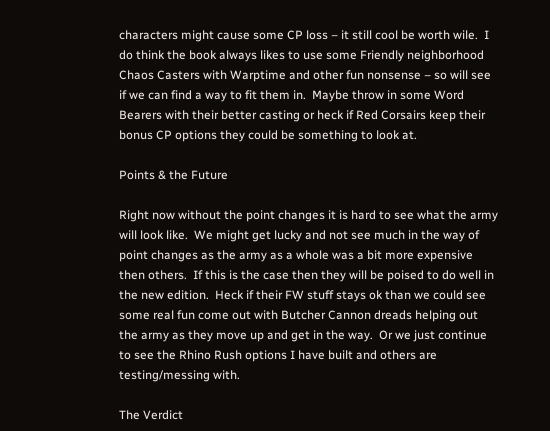characters might cause some CP loss – it still cool be worth wile.  I do think the book always likes to use some Friendly neighborhood Chaos Casters with Warptime and other fun nonsense – so will see if we can find a way to fit them in.  Maybe throw in some Word Bearers with their better casting or heck if Red Corsairs keep their bonus CP options they could be something to look at.

Points & the Future

Right now without the point changes it is hard to see what the army will look like.  We might get lucky and not see much in the way of point changes as the army as a whole was a bit more expensive then others.  If this is the case then they will be poised to do well in the new edition.  Heck if their FW stuff stays ok than we could see some real fun come out with Butcher Cannon dreads helping out the army as they move up and get in the way.  Or we just continue to see the Rhino Rush options I have built and others are testing/messing with.

The Verdict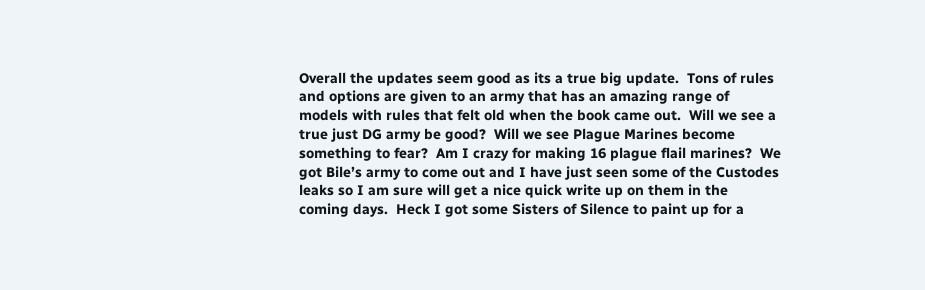Overall the updates seem good as its a true big update.  Tons of rules and options are given to an army that has an amazing range of models with rules that felt old when the book came out.  Will we see a true just DG army be good?  Will we see Plague Marines become something to fear?  Am I crazy for making 16 plague flail marines?  We got Bile’s army to come out and I have just seen some of the Custodes leaks so I am sure will get a nice quick write up on them in the coming days.  Heck I got some Sisters of Silence to paint up for a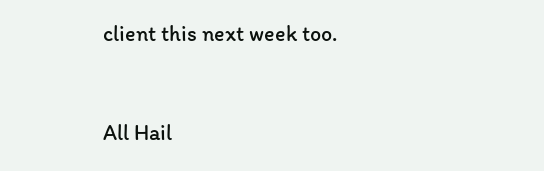client this next week too.


All Hail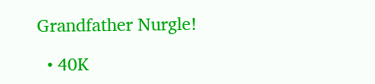Grandfather Nurgle!

  • 40K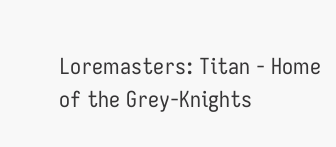Loremasters: Titan - Home of the Grey-Knights